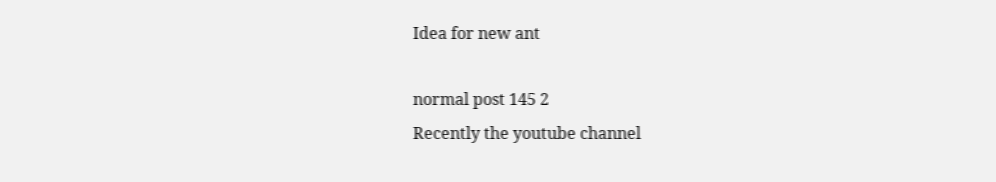Idea for new ant

normal post 145 2
Recently the youtube channel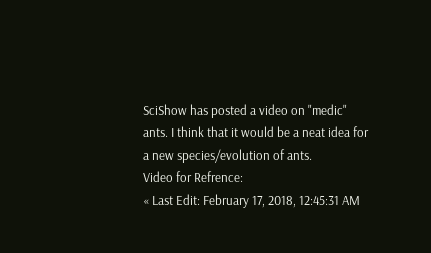SciShow has posted a video on "medic" ants. I think that it would be a neat idea for a new species/evolution of ants.
Video for Refrence:
« Last Edit: February 17, 2018, 12:45:31 AM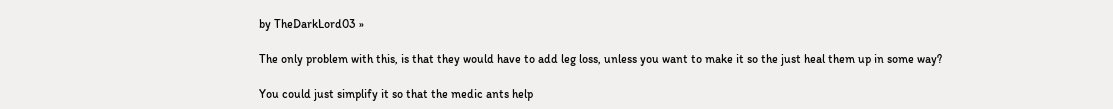by TheDarkLord03 »

The only problem with this, is that they would have to add leg loss, unless you want to make it so the just heal them up in some way?

You could just simplify it so that the medic ants help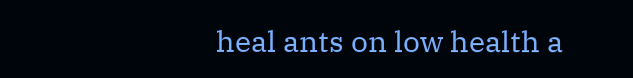heal ants on low health a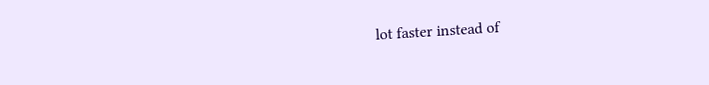lot faster instead of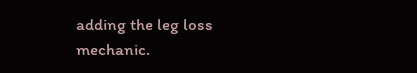adding the leg loss mechanic.